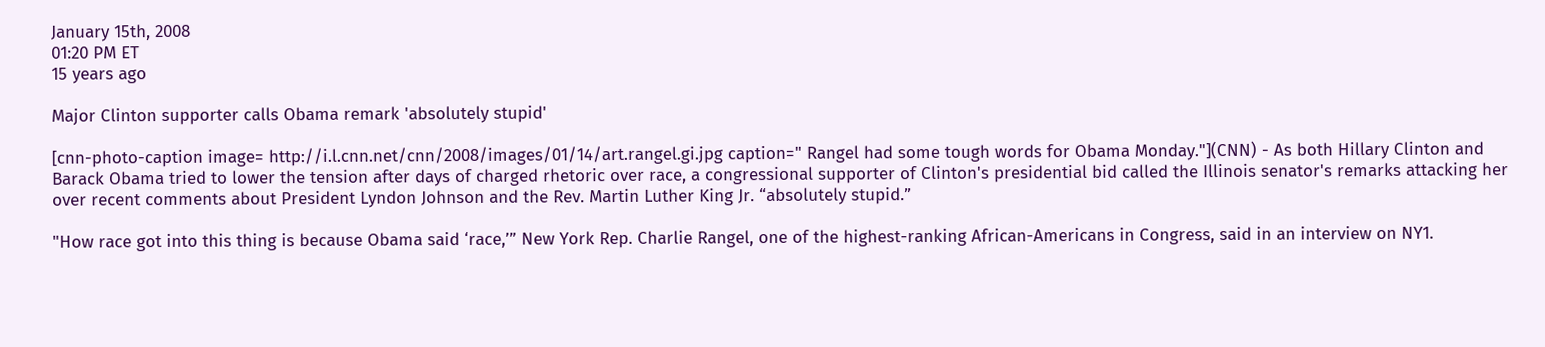January 15th, 2008
01:20 PM ET
15 years ago

Major Clinton supporter calls Obama remark 'absolutely stupid'

[cnn-photo-caption image= http://i.l.cnn.net/cnn/2008/images/01/14/art.rangel.gi.jpg caption=" Rangel had some tough words for Obama Monday."](CNN) - As both Hillary Clinton and Barack Obama tried to lower the tension after days of charged rhetoric over race, a congressional supporter of Clinton's presidential bid called the Illinois senator's remarks attacking her over recent comments about President Lyndon Johnson and the Rev. Martin Luther King Jr. “absolutely stupid.”

"How race got into this thing is because Obama said ‘race,’” New York Rep. Charlie Rangel, one of the highest-ranking African-Americans in Congress, said in an interview on NY1.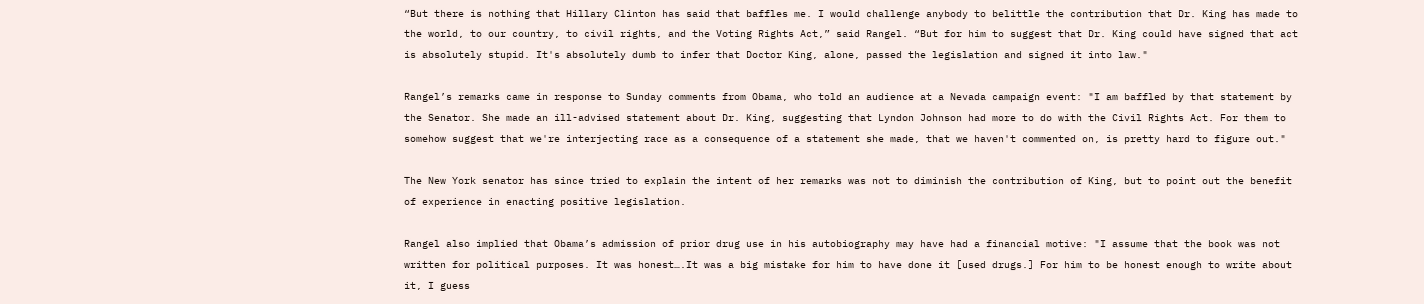“But there is nothing that Hillary Clinton has said that baffles me. I would challenge anybody to belittle the contribution that Dr. King has made to the world, to our country, to civil rights, and the Voting Rights Act,” said Rangel. “But for him to suggest that Dr. King could have signed that act is absolutely stupid. It's absolutely dumb to infer that Doctor King, alone, passed the legislation and signed it into law."

Rangel’s remarks came in response to Sunday comments from Obama, who told an audience at a Nevada campaign event: "I am baffled by that statement by the Senator. She made an ill-advised statement about Dr. King, suggesting that Lyndon Johnson had more to do with the Civil Rights Act. For them to somehow suggest that we're interjecting race as a consequence of a statement she made, that we haven't commented on, is pretty hard to figure out."

The New York senator has since tried to explain the intent of her remarks was not to diminish the contribution of King, but to point out the benefit of experience in enacting positive legislation.

Rangel also implied that Obama’s admission of prior drug use in his autobiography may have had a financial motive: "I assume that the book was not written for political purposes. It was honest….It was a big mistake for him to have done it [used drugs.] For him to be honest enough to write about it, I guess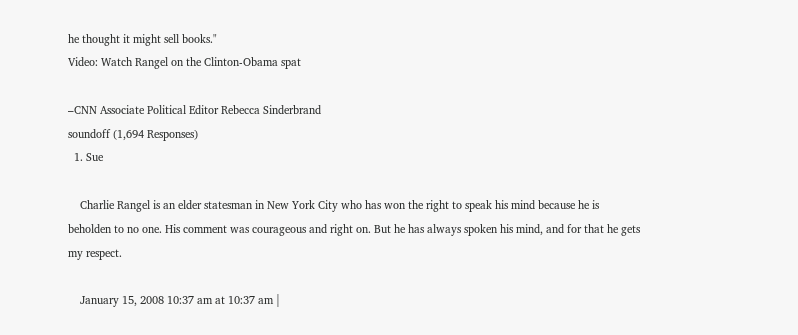he thought it might sell books."
Video: Watch Rangel on the Clinton-Obama spat

–CNN Associate Political Editor Rebecca Sinderbrand
soundoff (1,694 Responses)
  1. Sue

    Charlie Rangel is an elder statesman in New York City who has won the right to speak his mind because he is beholden to no one. His comment was courageous and right on. But he has always spoken his mind, and for that he gets my respect.

    January 15, 2008 10:37 am at 10:37 am |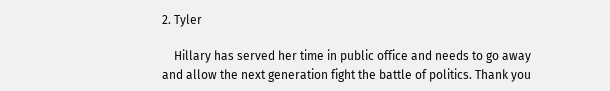2. Tyler

    Hillary has served her time in public office and needs to go away and allow the next generation fight the battle of politics. Thank you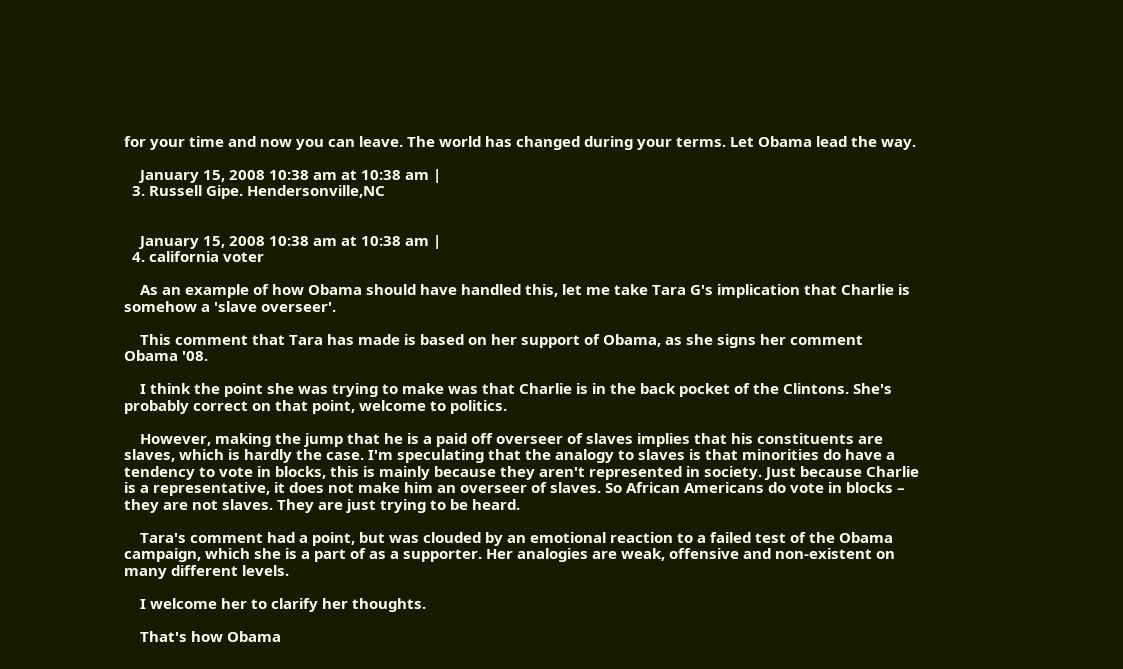for your time and now you can leave. The world has changed during your terms. Let Obama lead the way.

    January 15, 2008 10:38 am at 10:38 am |
  3. Russell Gipe. Hendersonville,NC


    January 15, 2008 10:38 am at 10:38 am |
  4. california voter

    As an example of how Obama should have handled this, let me take Tara G's implication that Charlie is somehow a 'slave overseer'.

    This comment that Tara has made is based on her support of Obama, as she signs her comment Obama '08.

    I think the point she was trying to make was that Charlie is in the back pocket of the Clintons. She's probably correct on that point, welcome to politics.

    However, making the jump that he is a paid off overseer of slaves implies that his constituents are slaves, which is hardly the case. I'm speculating that the analogy to slaves is that minorities do have a tendency to vote in blocks, this is mainly because they aren't represented in society. Just because Charlie is a representative, it does not make him an overseer of slaves. So African Americans do vote in blocks – they are not slaves. They are just trying to be heard.

    Tara's comment had a point, but was clouded by an emotional reaction to a failed test of the Obama campaign, which she is a part of as a supporter. Her analogies are weak, offensive and non-existent on many different levels.

    I welcome her to clarify her thoughts.

    That's how Obama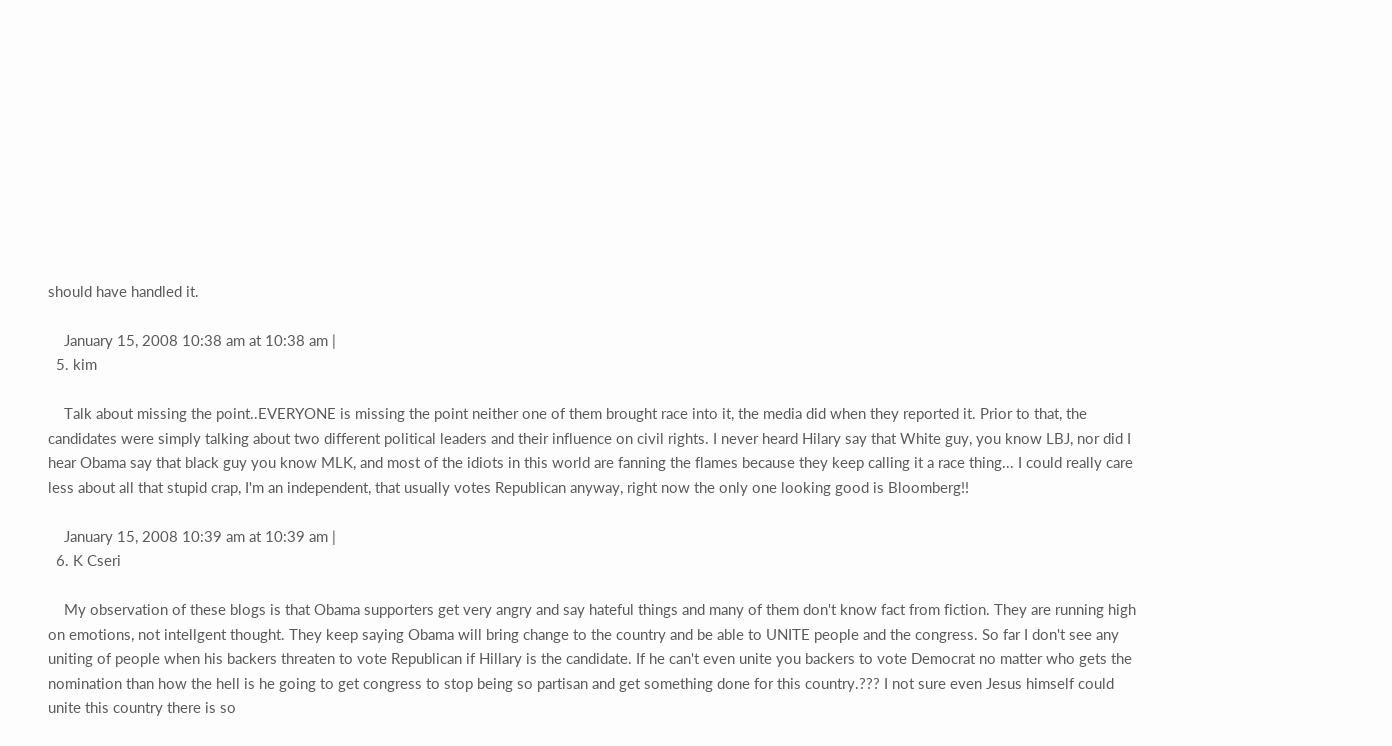should have handled it.

    January 15, 2008 10:38 am at 10:38 am |
  5. kim

    Talk about missing the point..EVERYONE is missing the point neither one of them brought race into it, the media did when they reported it. Prior to that, the candidates were simply talking about two different political leaders and their influence on civil rights. I never heard Hilary say that White guy, you know LBJ, nor did I hear Obama say that black guy you know MLK, and most of the idiots in this world are fanning the flames because they keep calling it a race thing... I could really care less about all that stupid crap, I'm an independent, that usually votes Republican anyway, right now the only one looking good is Bloomberg!!

    January 15, 2008 10:39 am at 10:39 am |
  6. K Cseri

    My observation of these blogs is that Obama supporters get very angry and say hateful things and many of them don't know fact from fiction. They are running high on emotions, not intellgent thought. They keep saying Obama will bring change to the country and be able to UNITE people and the congress. So far I don't see any uniting of people when his backers threaten to vote Republican if Hillary is the candidate. If he can't even unite you backers to vote Democrat no matter who gets the nomination than how the hell is he going to get congress to stop being so partisan and get something done for this country.??? I not sure even Jesus himself could unite this country there is so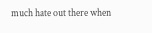much hate out there when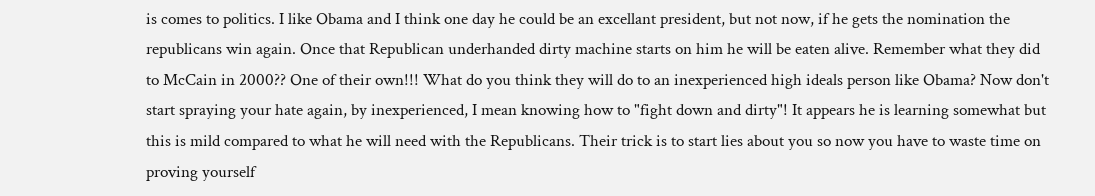is comes to politics. I like Obama and I think one day he could be an excellant president, but not now, if he gets the nomination the republicans win again. Once that Republican underhanded dirty machine starts on him he will be eaten alive. Remember what they did to McCain in 2000?? One of their own!!! What do you think they will do to an inexperienced high ideals person like Obama? Now don't start spraying your hate again, by inexperienced, I mean knowing how to "fight down and dirty"! It appears he is learning somewhat but this is mild compared to what he will need with the Republicans. Their trick is to start lies about you so now you have to waste time on proving yourself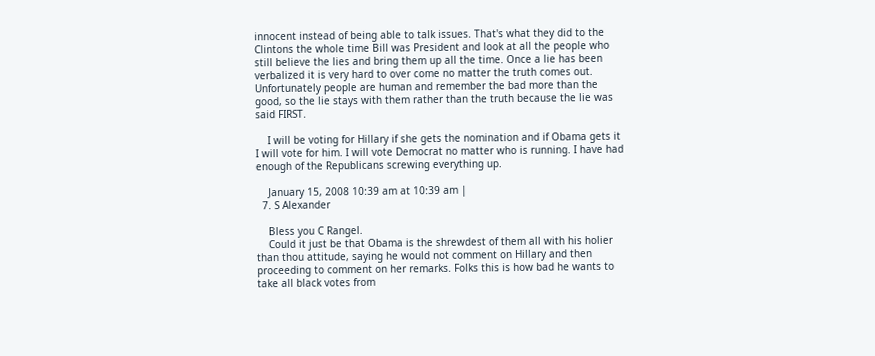innocent instead of being able to talk issues. That's what they did to the Clintons the whole time Bill was President and look at all the people who still believe the lies and bring them up all the time. Once a lie has been verbalized it is very hard to over come no matter the truth comes out. Unfortunately people are human and remember the bad more than the good, so the lie stays with them rather than the truth because the lie was said FIRST.

    I will be voting for Hillary if she gets the nomination and if Obama gets it I will vote for him. I will vote Democrat no matter who is running. I have had enough of the Republicans screwing everything up.

    January 15, 2008 10:39 am at 10:39 am |
  7. S Alexander

    Bless you C Rangel.
    Could it just be that Obama is the shrewdest of them all with his holier than thou attitude, saying he would not comment on Hillary and then proceeding to comment on her remarks. Folks this is how bad he wants to take all black votes from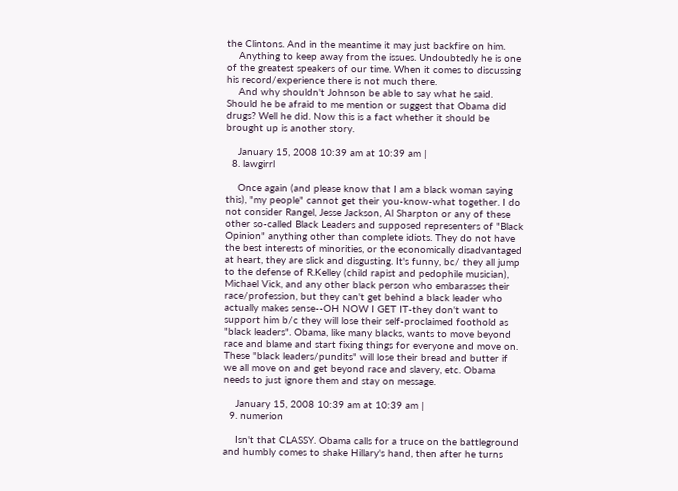the Clintons. And in the meantime it may just backfire on him.
    Anything to keep away from the issues. Undoubtedly he is one of the greatest speakers of our time. When it comes to discussing his record/experience there is not much there.
    And why shouldn't Johnson be able to say what he said. Should he be afraid to me mention or suggest that Obama did drugs? Well he did. Now this is a fact whether it should be brought up is another story.

    January 15, 2008 10:39 am at 10:39 am |
  8. lawgirrl

    Once again (and please know that I am a black woman saying this), "my people" cannot get their you-know-what together. I do not consider Rangel, Jesse Jackson, Al Sharpton or any of these other so-called Black Leaders and supposed representers of "Black Opinion" anything other than complete idiots. They do not have the best interests of minorities, or the economically disadvantaged at heart, they are slick and disgusting. It's funny, bc/ they all jump to the defense of R.Kelley (child rapist and pedophile musician), Michael Vick, and any other black person who embarasses their race/profession, but they can't get behind a black leader who actually makes sense--OH NOW I GET IT-they don't want to support him b/c they will lose their self-proclaimed foothold as "black leaders". Obama, like many blacks, wants to move beyond race and blame and start fixing things for everyone and move on. These "black leaders/pundits" will lose their bread and butter if we all move on and get beyond race and slavery, etc. Obama needs to just ignore them and stay on message.

    January 15, 2008 10:39 am at 10:39 am |
  9. numerion

    Isn't that CLASSY. Obama calls for a truce on the battleground and humbly comes to shake Hillary's hand, then after he turns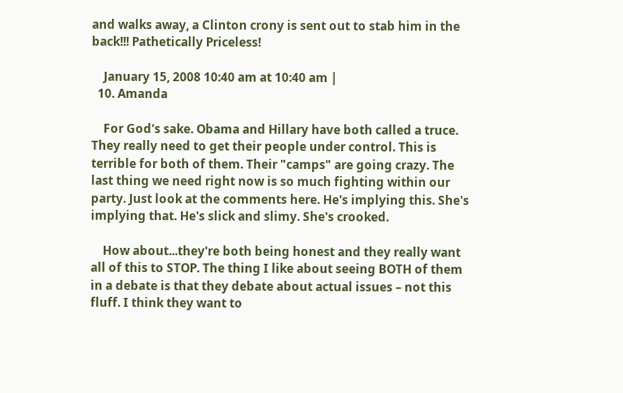and walks away, a Clinton crony is sent out to stab him in the back!!! Pathetically Priceless!

    January 15, 2008 10:40 am at 10:40 am |
  10. Amanda

    For God's sake. Obama and Hillary have both called a truce. They really need to get their people under control. This is terrible for both of them. Their "camps" are going crazy. The last thing we need right now is so much fighting within our party. Just look at the comments here. He's implying this. She's implying that. He's slick and slimy. She's crooked.

    How about...they're both being honest and they really want all of this to STOP. The thing I like about seeing BOTH of them in a debate is that they debate about actual issues – not this fluff. I think they want to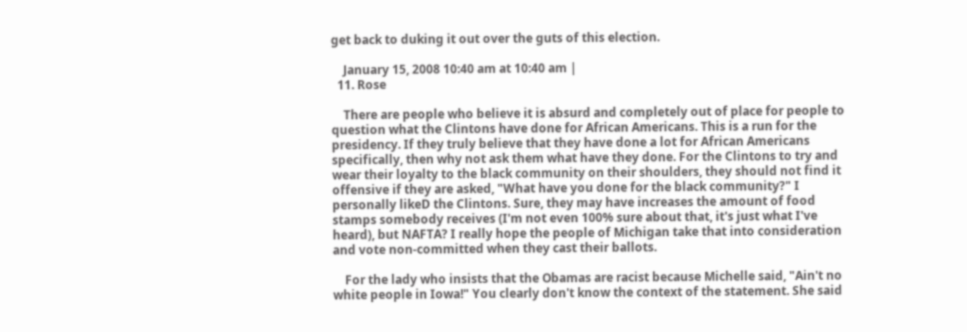get back to duking it out over the guts of this election.

    January 15, 2008 10:40 am at 10:40 am |
  11. Rose

    There are people who believe it is absurd and completely out of place for people to question what the Clintons have done for African Americans. This is a run for the presidency. If they truly believe that they have done a lot for African Americans specifically, then why not ask them what have they done. For the Clintons to try and wear their loyalty to the black community on their shoulders, they should not find it offensive if they are asked, "What have you done for the black community?" I personally likeD the Clintons. Sure, they may have increases the amount of food stamps somebody receives (I'm not even 100% sure about that, it's just what I've heard), but NAFTA? I really hope the people of Michigan take that into consideration and vote non-committed when they cast their ballots.

    For the lady who insists that the Obamas are racist because Michelle said, "Ain't no white people in Iowa!" You clearly don't know the context of the statement. She said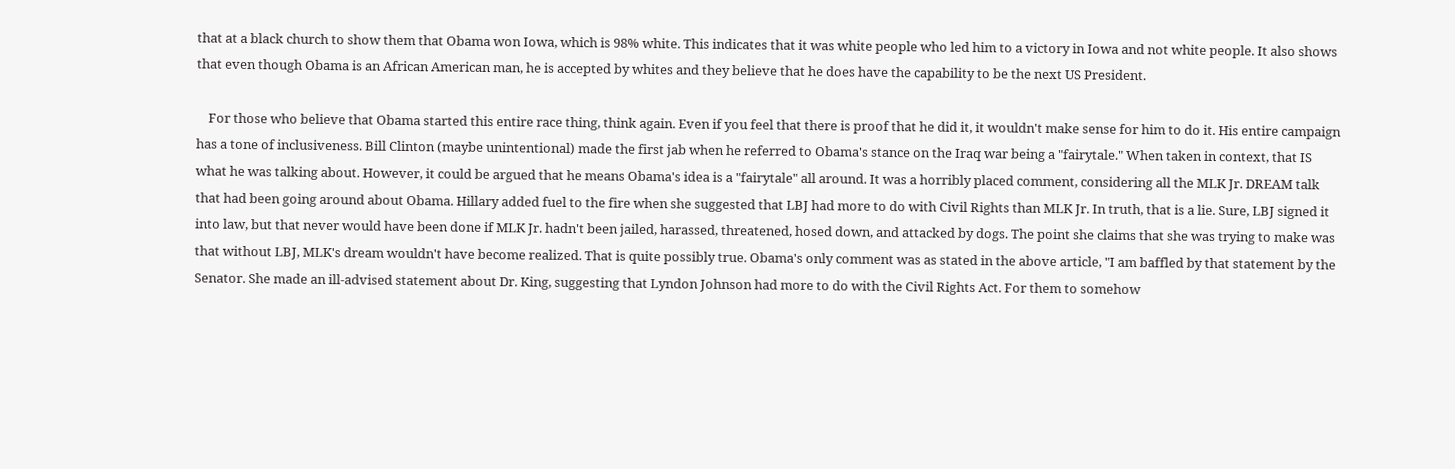that at a black church to show them that Obama won Iowa, which is 98% white. This indicates that it was white people who led him to a victory in Iowa and not white people. It also shows that even though Obama is an African American man, he is accepted by whites and they believe that he does have the capability to be the next US President.

    For those who believe that Obama started this entire race thing, think again. Even if you feel that there is proof that he did it, it wouldn't make sense for him to do it. His entire campaign has a tone of inclusiveness. Bill Clinton (maybe unintentional) made the first jab when he referred to Obama's stance on the Iraq war being a "fairytale." When taken in context, that IS what he was talking about. However, it could be argued that he means Obama's idea is a "fairytale" all around. It was a horribly placed comment, considering all the MLK Jr. DREAM talk that had been going around about Obama. Hillary added fuel to the fire when she suggested that LBJ had more to do with Civil Rights than MLK Jr. In truth, that is a lie. Sure, LBJ signed it into law, but that never would have been done if MLK Jr. hadn't been jailed, harassed, threatened, hosed down, and attacked by dogs. The point she claims that she was trying to make was that without LBJ, MLK's dream wouldn't have become realized. That is quite possibly true. Obama's only comment was as stated in the above article, "I am baffled by that statement by the Senator. She made an ill-advised statement about Dr. King, suggesting that Lyndon Johnson had more to do with the Civil Rights Act. For them to somehow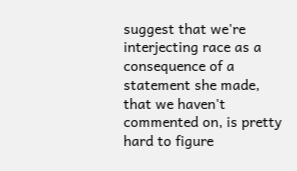suggest that we're interjecting race as a consequence of a statement she made, that we haven't commented on, is pretty hard to figure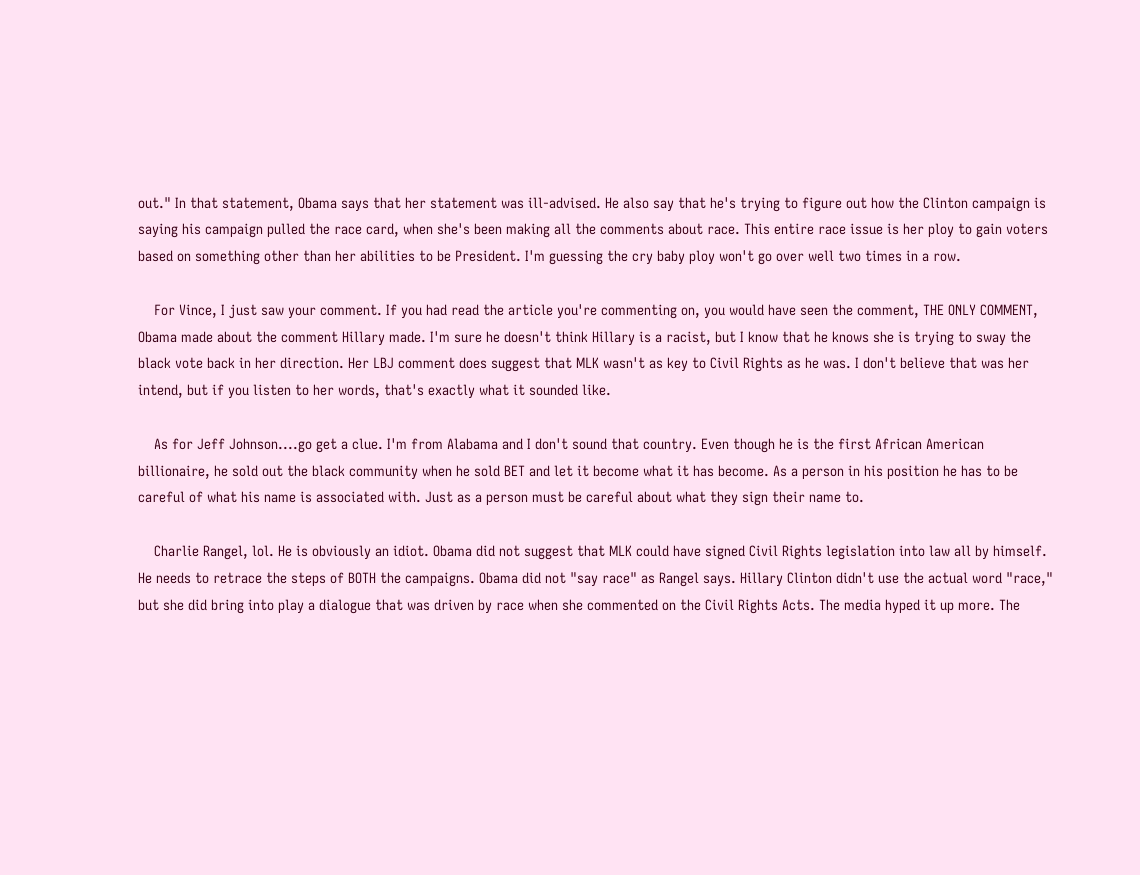out." In that statement, Obama says that her statement was ill-advised. He also say that he's trying to figure out how the Clinton campaign is saying his campaign pulled the race card, when she's been making all the comments about race. This entire race issue is her ploy to gain voters based on something other than her abilities to be President. I'm guessing the cry baby ploy won't go over well two times in a row.

    For Vince, I just saw your comment. If you had read the article you're commenting on, you would have seen the comment, THE ONLY COMMENT, Obama made about the comment Hillary made. I'm sure he doesn't think Hillary is a racist, but I know that he knows she is trying to sway the black vote back in her direction. Her LBJ comment does suggest that MLK wasn't as key to Civil Rights as he was. I don't believe that was her intend, but if you listen to her words, that's exactly what it sounded like.

    As for Jeff Johnson....go get a clue. I'm from Alabama and I don't sound that country. Even though he is the first African American billionaire, he sold out the black community when he sold BET and let it become what it has become. As a person in his position he has to be careful of what his name is associated with. Just as a person must be careful about what they sign their name to.

    Charlie Rangel, lol. He is obviously an idiot. Obama did not suggest that MLK could have signed Civil Rights legislation into law all by himself. He needs to retrace the steps of BOTH the campaigns. Obama did not "say race" as Rangel says. Hillary Clinton didn't use the actual word "race," but she did bring into play a dialogue that was driven by race when she commented on the Civil Rights Acts. The media hyped it up more. The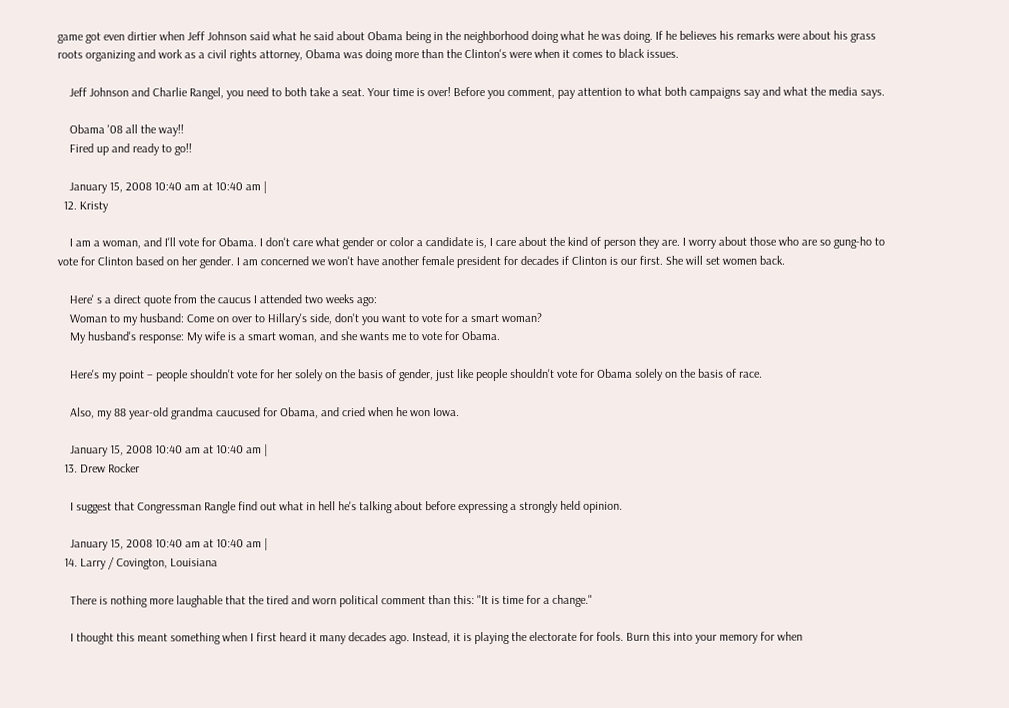game got even dirtier when Jeff Johnson said what he said about Obama being in the neighborhood doing what he was doing. If he believes his remarks were about his grass roots organizing and work as a civil rights attorney, Obama was doing more than the Clinton's were when it comes to black issues.

    Jeff Johnson and Charlie Rangel, you need to both take a seat. Your time is over! Before you comment, pay attention to what both campaigns say and what the media says.

    Obama '08 all the way!!
    Fired up and ready to go!!

    January 15, 2008 10:40 am at 10:40 am |
  12. Kristy

    I am a woman, and I'll vote for Obama. I don't care what gender or color a candidate is, I care about the kind of person they are. I worry about those who are so gung-ho to vote for Clinton based on her gender. I am concerned we won't have another female president for decades if Clinton is our first. She will set women back.

    Here' s a direct quote from the caucus I attended two weeks ago:
    Woman to my husband: Come on over to Hillary's side, don't you want to vote for a smart woman?
    My husband's response: My wife is a smart woman, and she wants me to vote for Obama.

    Here's my point – people shouldn't vote for her solely on the basis of gender, just like people shouldn't vote for Obama solely on the basis of race.

    Also, my 88 year-old grandma caucused for Obama, and cried when he won Iowa.

    January 15, 2008 10:40 am at 10:40 am |
  13. Drew Rocker

    I suggest that Congressman Rangle find out what in hell he's talking about before expressing a strongly held opinion.

    January 15, 2008 10:40 am at 10:40 am |
  14. Larry / Covington, Louisiana

    There is nothing more laughable that the tired and worn political comment than this: "It is time for a change."

    I thought this meant something when I first heard it many decades ago. Instead, it is playing the electorate for fools. Burn this into your memory for when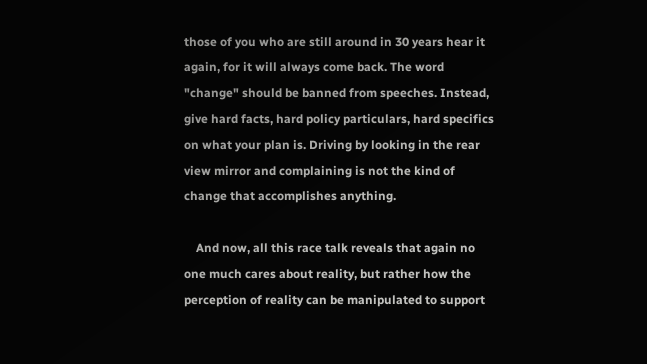those of you who are still around in 30 years hear it again, for it will always come back. The word "change" should be banned from speeches. Instead, give hard facts, hard policy particulars, hard specifics on what your plan is. Driving by looking in the rear view mirror and complaining is not the kind of change that accomplishes anything.

    And now, all this race talk reveals that again no one much cares about reality, but rather how the perception of reality can be manipulated to support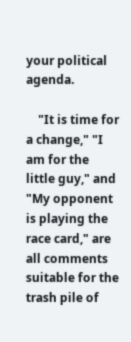your political agenda.

    "It is time for a change," "I am for the little guy," and "My opponent is playing the race card," are all comments suitable for the trash pile of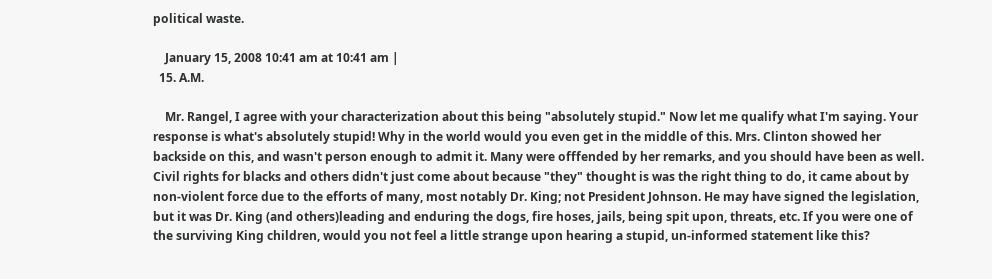political waste.

    January 15, 2008 10:41 am at 10:41 am |
  15. A.M.

    Mr. Rangel, I agree with your characterization about this being "absolutely stupid." Now let me qualify what I'm saying. Your response is what's absolutely stupid! Why in the world would you even get in the middle of this. Mrs. Clinton showed her backside on this, and wasn't person enough to admit it. Many were offfended by her remarks, and you should have been as well. Civil rights for blacks and others didn't just come about because "they" thought is was the right thing to do, it came about by non-violent force due to the efforts of many, most notably Dr. King; not President Johnson. He may have signed the legislation, but it was Dr. King (and others)leading and enduring the dogs, fire hoses, jails, being spit upon, threats, etc. If you were one of the surviving King children, would you not feel a little strange upon hearing a stupid, un-informed statement like this?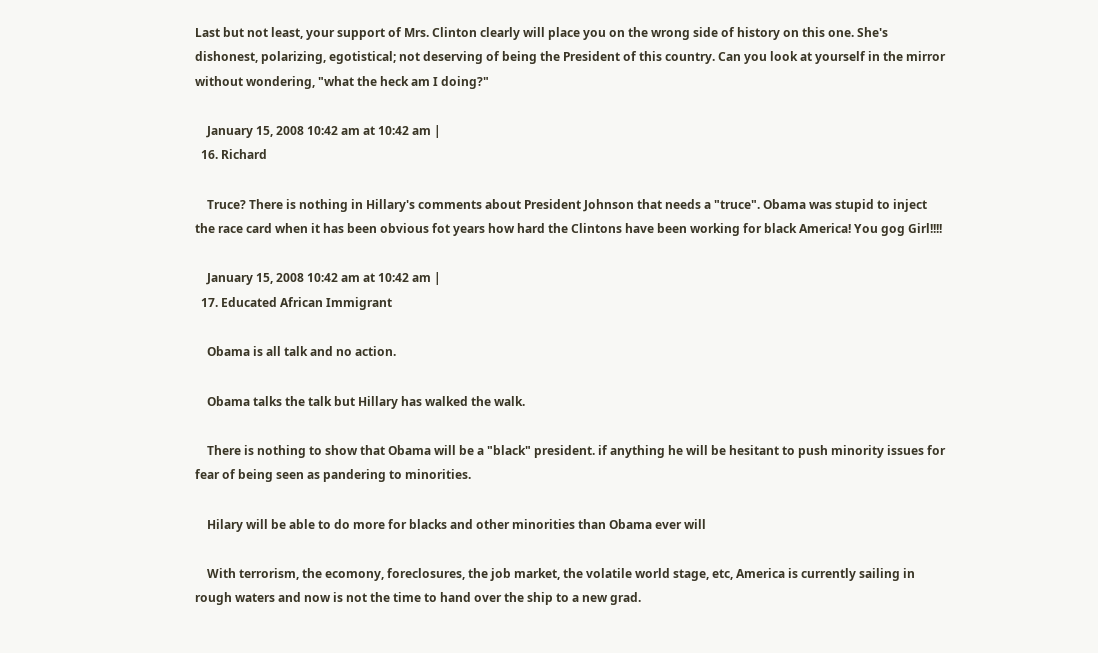Last but not least, your support of Mrs. Clinton clearly will place you on the wrong side of history on this one. She's dishonest, polarizing, egotistical; not deserving of being the President of this country. Can you look at yourself in the mirror without wondering, "what the heck am I doing?"

    January 15, 2008 10:42 am at 10:42 am |
  16. Richard

    Truce? There is nothing in Hillary's comments about President Johnson that needs a "truce". Obama was stupid to inject the race card when it has been obvious fot years how hard the Clintons have been working for black America! You gog Girl!!!!

    January 15, 2008 10:42 am at 10:42 am |
  17. Educated African Immigrant

    Obama is all talk and no action.

    Obama talks the talk but Hillary has walked the walk.

    There is nothing to show that Obama will be a "black" president. if anything he will be hesitant to push minority issues for fear of being seen as pandering to minorities.

    Hilary will be able to do more for blacks and other minorities than Obama ever will

    With terrorism, the ecomony, foreclosures, the job market, the volatile world stage, etc, America is currently sailing in rough waters and now is not the time to hand over the ship to a new grad.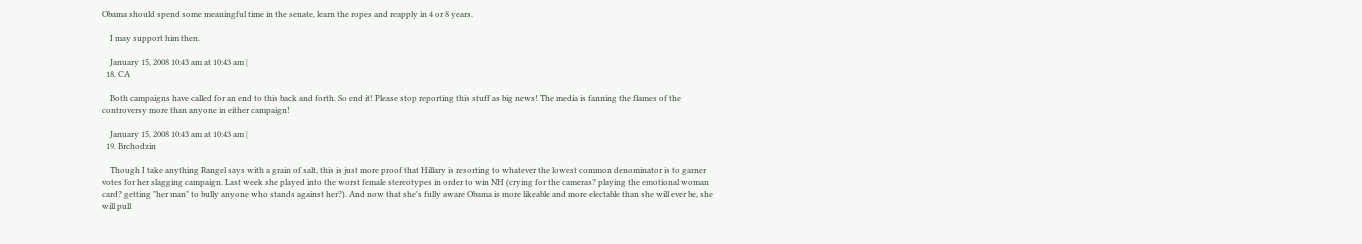Obama should spend some meaningful time in the senate, learn the ropes and reapply in 4 or 8 years.

    I may support him then.

    January 15, 2008 10:43 am at 10:43 am |
  18. CA

    Both campaigns have called for an end to this back and forth. So end it! Please stop reporting this stuff as big news! The media is fanning the flames of the controversy more than anyone in either campaign!

    January 15, 2008 10:43 am at 10:43 am |
  19. Brchodzin

    Though I take anything Rangel says with a grain of salt, this is just more proof that Hillary is resorting to whatever the lowest common denominator is to garner votes for her slagging campaign. Last week she played into the worst female stereotypes in order to win NH (crying for the cameras? playing the emotional woman card? getting "her man" to bully anyone who stands against her?). And now that she's fully aware Obama is more likeable and more electable than she will ever be, she will pull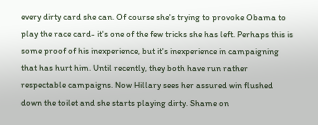every dirty card she can. Of course she's trying to provoke Obama to play the race card- it's one of the few tricks she has left. Perhaps this is some proof of his inexperience, but it's inexperience in campaigning that has hurt him. Until recently, they both have run rather respectable campaigns. Now Hillary sees her assured win flushed down the toilet and she starts playing dirty. Shame on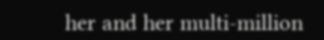her and her multi-million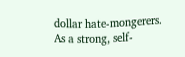dollar hate-mongerers. As a strong, self-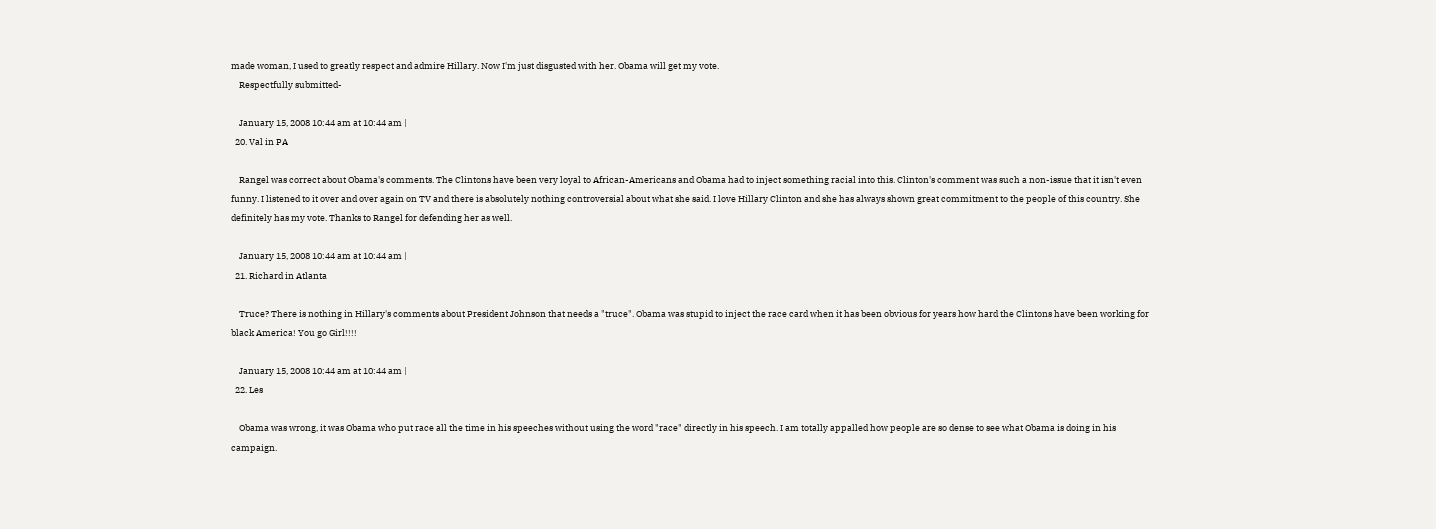made woman, I used to greatly respect and admire Hillary. Now I'm just disgusted with her. Obama will get my vote.
    Respectfully submitted-

    January 15, 2008 10:44 am at 10:44 am |
  20. Val in PA

    Rangel was correct about Obama's comments. The Clintons have been very loyal to African-Americans and Obama had to inject something racial into this. Clinton's comment was such a non-issue that it isn't even funny. I listened to it over and over again on TV and there is absolutely nothing controversial about what she said. I love Hillary Clinton and she has always shown great commitment to the people of this country. She definitely has my vote. Thanks to Rangel for defending her as well.

    January 15, 2008 10:44 am at 10:44 am |
  21. Richard in Atlanta

    Truce? There is nothing in Hillary's comments about President Johnson that needs a "truce". Obama was stupid to inject the race card when it has been obvious for years how hard the Clintons have been working for black America! You go Girl!!!!

    January 15, 2008 10:44 am at 10:44 am |
  22. Les

    Obama was wrong, it was Obama who put race all the time in his speeches without using the word "race" directly in his speech. I am totally appalled how people are so dense to see what Obama is doing in his campaign.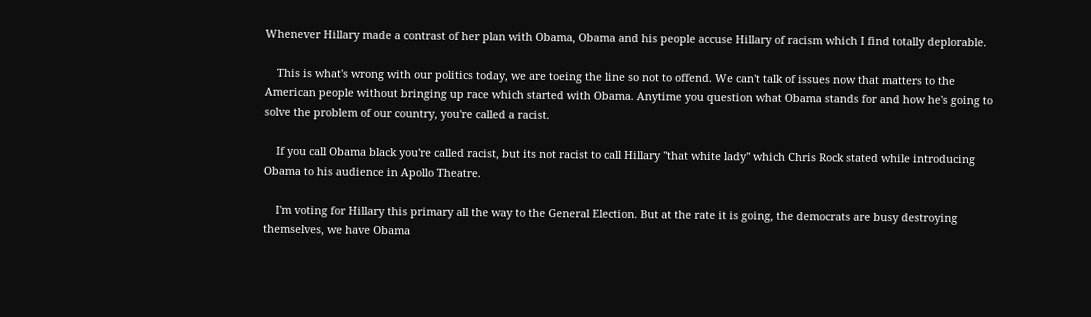Whenever Hillary made a contrast of her plan with Obama, Obama and his people accuse Hillary of racism which I find totally deplorable.

    This is what's wrong with our politics today, we are toeing the line so not to offend. We can't talk of issues now that matters to the American people without bringing up race which started with Obama. Anytime you question what Obama stands for and how he's going to solve the problem of our country, you're called a racist.

    If you call Obama black you're called racist, but its not racist to call Hillary "that white lady" which Chris Rock stated while introducing Obama to his audience in Apollo Theatre.

    I'm voting for Hillary this primary all the way to the General Election. But at the rate it is going, the democrats are busy destroying themselves, we have Obama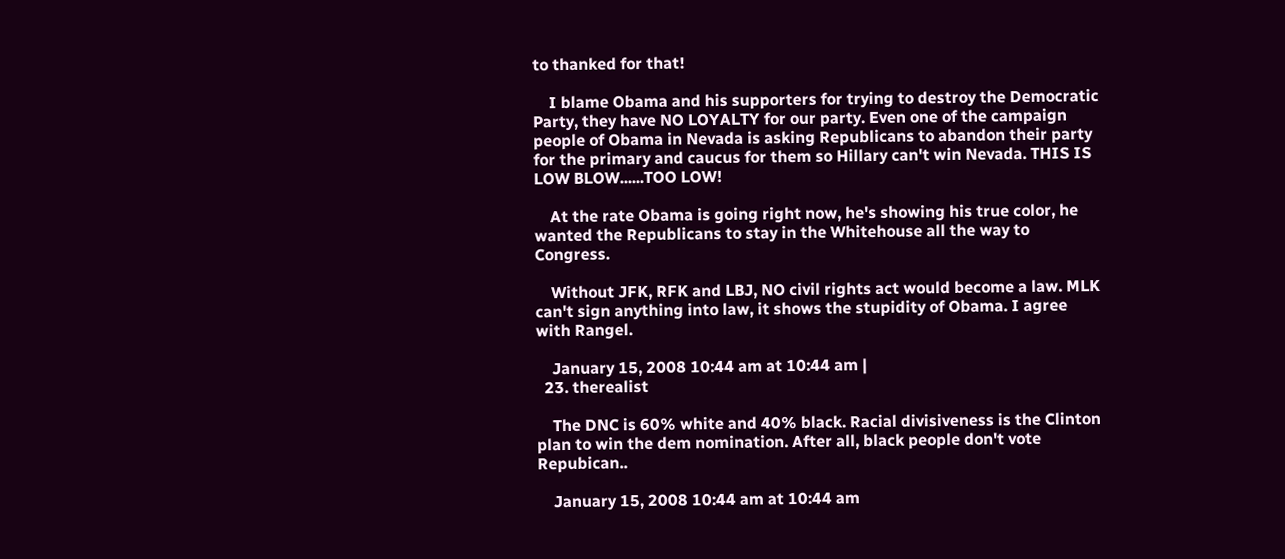to thanked for that!

    I blame Obama and his supporters for trying to destroy the Democratic Party, they have NO LOYALTY for our party. Even one of the campaign people of Obama in Nevada is asking Republicans to abandon their party for the primary and caucus for them so Hillary can't win Nevada. THIS IS LOW BLOW......TOO LOW!

    At the rate Obama is going right now, he's showing his true color, he wanted the Republicans to stay in the Whitehouse all the way to Congress.

    Without JFK, RFK and LBJ, NO civil rights act would become a law. MLK can't sign anything into law, it shows the stupidity of Obama. I agree with Rangel.

    January 15, 2008 10:44 am at 10:44 am |
  23. therealist

    The DNC is 60% white and 40% black. Racial divisiveness is the Clinton plan to win the dem nomination. After all, black people don't vote Repubican..

    January 15, 2008 10:44 am at 10:44 am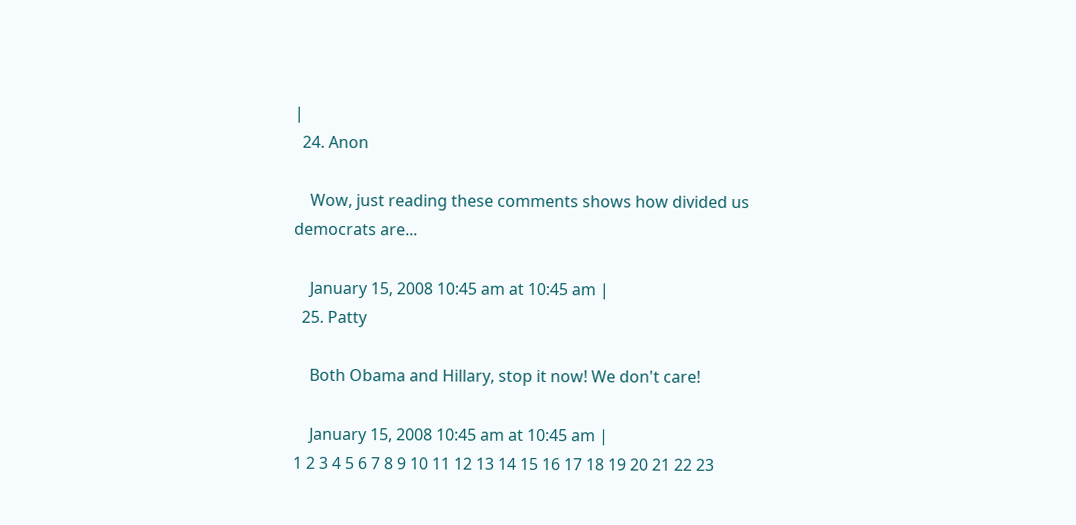|
  24. Anon

    Wow, just reading these comments shows how divided us democrats are...

    January 15, 2008 10:45 am at 10:45 am |
  25. Patty

    Both Obama and Hillary, stop it now! We don't care!

    January 15, 2008 10:45 am at 10:45 am |
1 2 3 4 5 6 7 8 9 10 11 12 13 14 15 16 17 18 19 20 21 22 23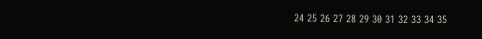24 25 26 27 28 29 30 31 32 33 34 35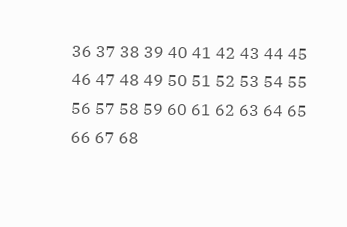36 37 38 39 40 41 42 43 44 45 46 47 48 49 50 51 52 53 54 55 56 57 58 59 60 61 62 63 64 65 66 67 68